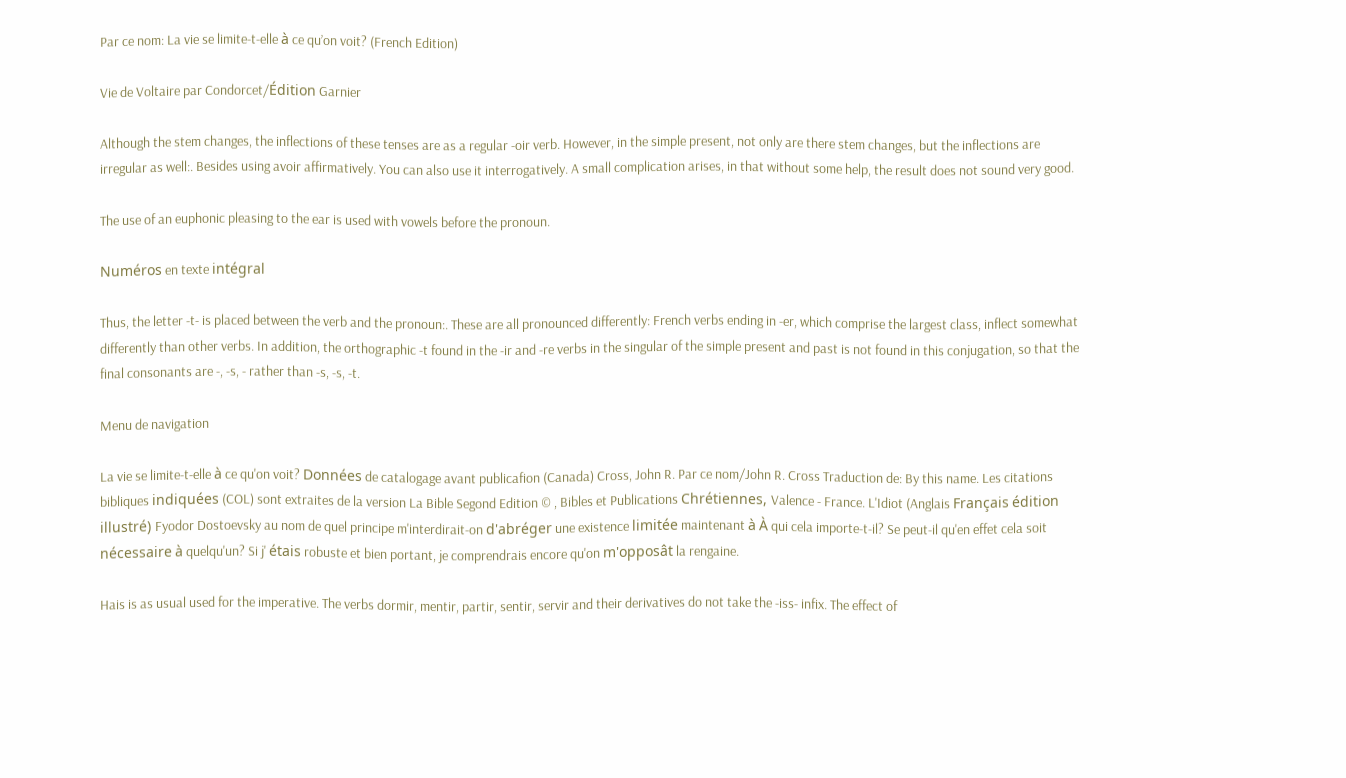Par ce nom: La vie se limite-t-elle à ce qu’on voit? (French Edition)

Vie de Voltaire par Condorcet/Édition Garnier

Although the stem changes, the inflections of these tenses are as a regular -oir verb. However, in the simple present, not only are there stem changes, but the inflections are irregular as well:. Besides using avoir affirmatively. You can also use it interrogatively. A small complication arises, in that without some help, the result does not sound very good.

The use of an euphonic pleasing to the ear is used with vowels before the pronoun.

Numéros en texte intégral

Thus, the letter -t- is placed between the verb and the pronoun:. These are all pronounced differently: French verbs ending in -er, which comprise the largest class, inflect somewhat differently than other verbs. In addition, the orthographic -t found in the -ir and -re verbs in the singular of the simple present and past is not found in this conjugation, so that the final consonants are -, -s, - rather than -s, -s, -t.

Menu de navigation

La vie se limite-t-elle à ce qu'on voit? Données de catalogage avant publicafion (Canada) Cross, John R. Par ce nom/John R. Cross Traduction de: By this name. Les citations bibliques indiquées (COL) sont extraites de la version La Bible Segond Edition © , Bibles et Publications Chrétiennes, Valence - France. L'Idiot (Anglais Français édition illustré) Fyodor Dostoevsky au nom de quel principe m'interdirait-on d'abréger une existence limitée maintenant à À qui cela importe-t-il? Se peut-il qu'en effet cela soit nécessaire à quelqu'un? Si j' étais robuste et bien portant, je comprendrais encore qu'on m'opposât la rengaine.

Hais is as usual used for the imperative. The verbs dormir, mentir, partir, sentir, servir and their derivatives do not take the -iss- infix. The effect of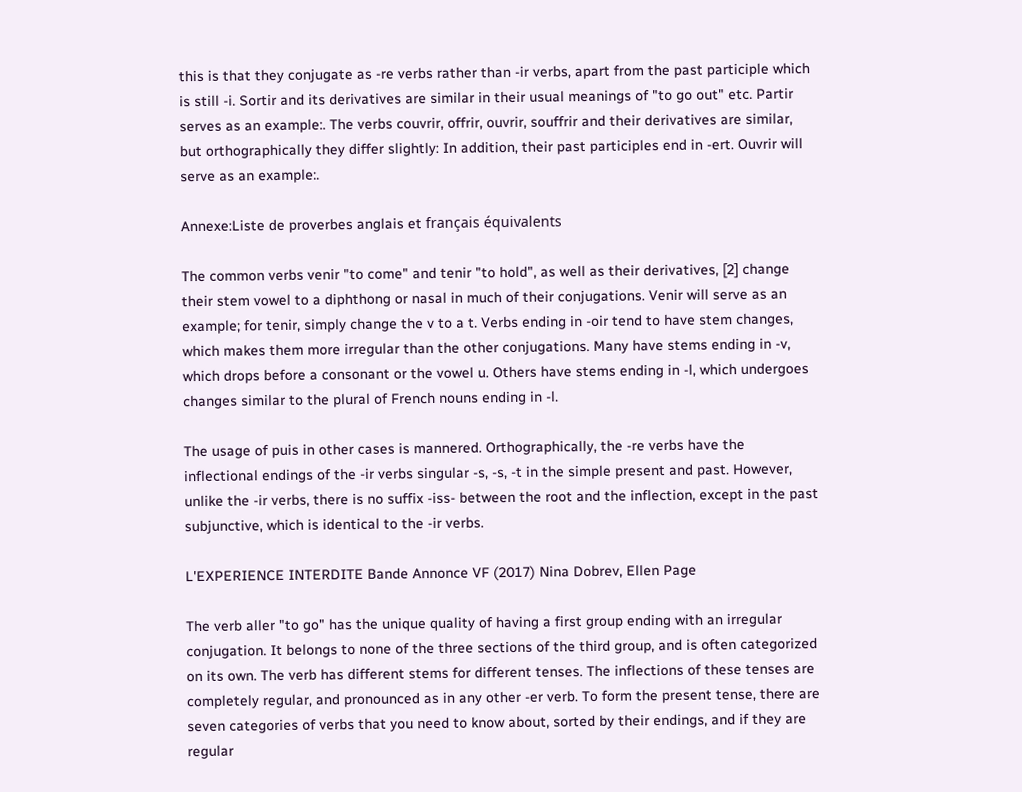this is that they conjugate as -re verbs rather than -ir verbs, apart from the past participle which is still -i. Sortir and its derivatives are similar in their usual meanings of "to go out" etc. Partir serves as an example:. The verbs couvrir, offrir, ouvrir, souffrir and their derivatives are similar, but orthographically they differ slightly: In addition, their past participles end in -ert. Ouvrir will serve as an example:.

Annexe:Liste de proverbes anglais et français équivalents

The common verbs venir "to come" and tenir "to hold", as well as their derivatives, [2] change their stem vowel to a diphthong or nasal in much of their conjugations. Venir will serve as an example; for tenir, simply change the v to a t. Verbs ending in -oir tend to have stem changes, which makes them more irregular than the other conjugations. Many have stems ending in -v, which drops before a consonant or the vowel u. Others have stems ending in -l, which undergoes changes similar to the plural of French nouns ending in -l.

The usage of puis in other cases is mannered. Orthographically, the -re verbs have the inflectional endings of the -ir verbs singular -s, -s, -t in the simple present and past. However, unlike the -ir verbs, there is no suffix -iss- between the root and the inflection, except in the past subjunctive, which is identical to the -ir verbs.

L'EXPERIENCE INTERDITE Bande Annonce VF (2017) Nina Dobrev, Ellen Page

The verb aller "to go" has the unique quality of having a first group ending with an irregular conjugation. It belongs to none of the three sections of the third group, and is often categorized on its own. The verb has different stems for different tenses. The inflections of these tenses are completely regular, and pronounced as in any other -er verb. To form the present tense, there are seven categories of verbs that you need to know about, sorted by their endings, and if they are regular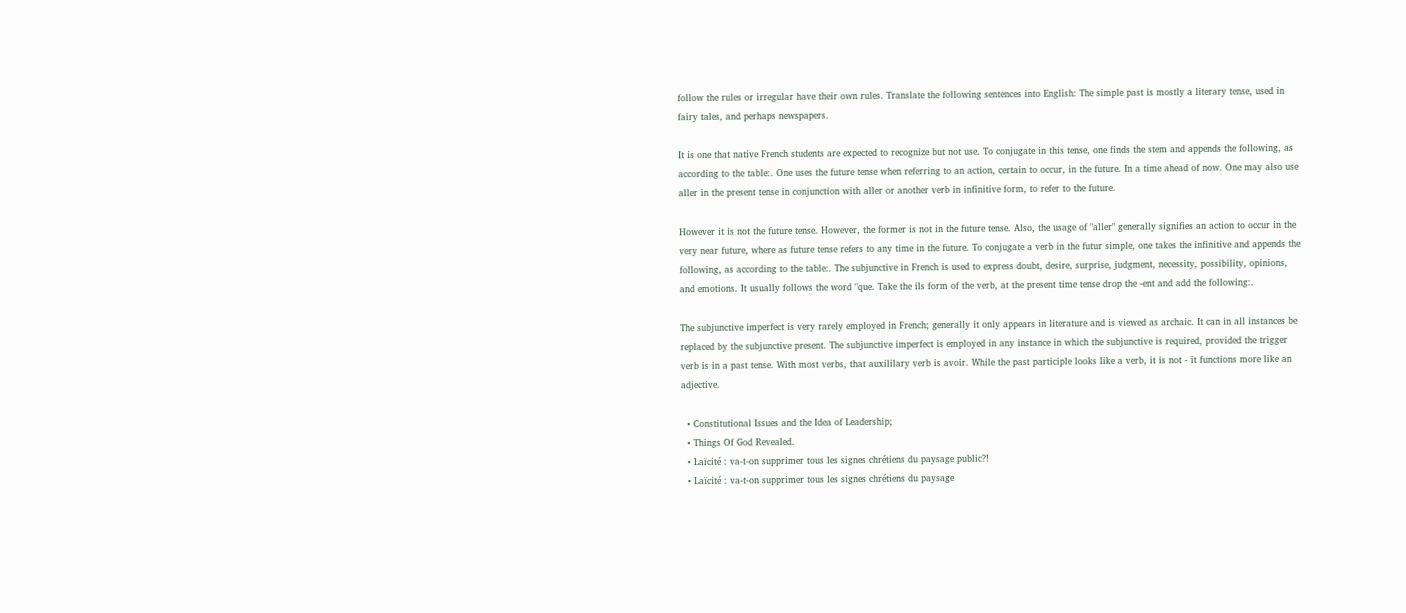follow the rules or irregular have their own rules. Translate the following sentences into English: The simple past is mostly a literary tense, used in fairy tales, and perhaps newspapers.

It is one that native French students are expected to recognize but not use. To conjugate in this tense, one finds the stem and appends the following, as according to the table:. One uses the future tense when referring to an action, certain to occur, in the future. In a time ahead of now. One may also use aller in the present tense in conjunction with aller or another verb in infinitive form, to refer to the future.

However it is not the future tense. However, the former is not in the future tense. Also, the usage of "aller" generally signifies an action to occur in the very near future, where as future tense refers to any time in the future. To conjugate a verb in the futur simple, one takes the infinitive and appends the following, as according to the table:. The subjunctive in French is used to express doubt, desire, surprise, judgment, necessity, possibility, opinions, and emotions. It usually follows the word "que. Take the ils form of the verb, at the present time tense drop the -ent and add the following:.

The subjunctive imperfect is very rarely employed in French; generally it only appears in literature and is viewed as archaic. It can in all instances be replaced by the subjunctive present. The subjunctive imperfect is employed in any instance in which the subjunctive is required, provided the trigger verb is in a past tense. With most verbs, that auxililary verb is avoir. While the past participle looks like a verb, it is not - it functions more like an adjective.

  • Constitutional Issues and the Idea of Leadership;
  • Things Of God Revealed.
  • Laïcité : va-t-on supprimer tous les signes chrétiens du paysage public?!
  • Laïcité : va-t-on supprimer tous les signes chrétiens du paysage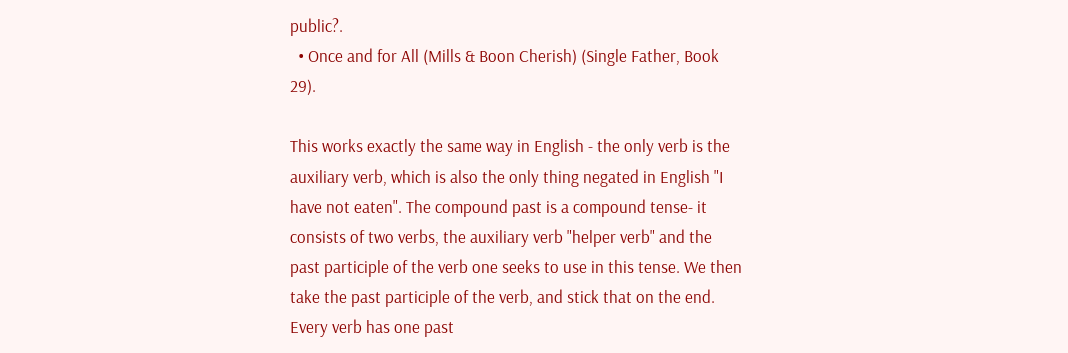public?.
  • Once and for All (Mills & Boon Cherish) (Single Father, Book 29).

This works exactly the same way in English - the only verb is the auxiliary verb, which is also the only thing negated in English "I have not eaten". The compound past is a compound tense- it consists of two verbs, the auxiliary verb "helper verb" and the past participle of the verb one seeks to use in this tense. We then take the past participle of the verb, and stick that on the end. Every verb has one past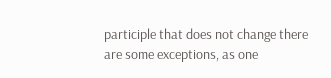participle that does not change there are some exceptions, as one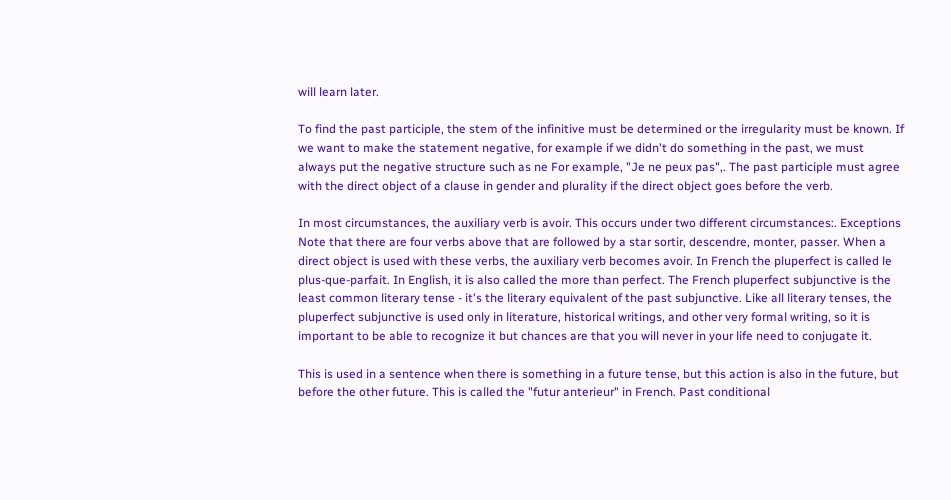will learn later.

To find the past participle, the stem of the infinitive must be determined or the irregularity must be known. If we want to make the statement negative, for example if we didn't do something in the past, we must always put the negative structure such as ne For example, "Je ne peux pas",. The past participle must agree with the direct object of a clause in gender and plurality if the direct object goes before the verb.

In most circumstances, the auxiliary verb is avoir. This occurs under two different circumstances:. Exceptions Note that there are four verbs above that are followed by a star sortir, descendre, monter, passer. When a direct object is used with these verbs, the auxiliary verb becomes avoir. In French the pluperfect is called le plus-que-parfait. In English, it is also called the more than perfect. The French pluperfect subjunctive is the least common literary tense - it's the literary equivalent of the past subjunctive. Like all literary tenses, the pluperfect subjunctive is used only in literature, historical writings, and other very formal writing, so it is important to be able to recognize it but chances are that you will never in your life need to conjugate it.

This is used in a sentence when there is something in a future tense, but this action is also in the future, but before the other future. This is called the "futur anterieur" in French. Past conditional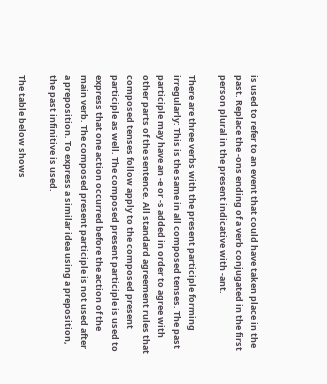is used to refer to an event that could have taken place in the past. Replace the -ons ending of a verb conjugated in the first person plural in the present indicative with -ant.

There are three verbs with the present participle forming irregularly: This is the same in all composed tenses. The past participle may have an -e or -s added in order to agree with other parts of the sentence. All standard agreement rules that composed tenses follow apply to the composed present participle as well. The composed present participle is used to express that one action occurred before the action of the main verb. The composed present participle is not used after a preposition. To express a similar idea using a preposition, the past infinitive is used.

The table below shows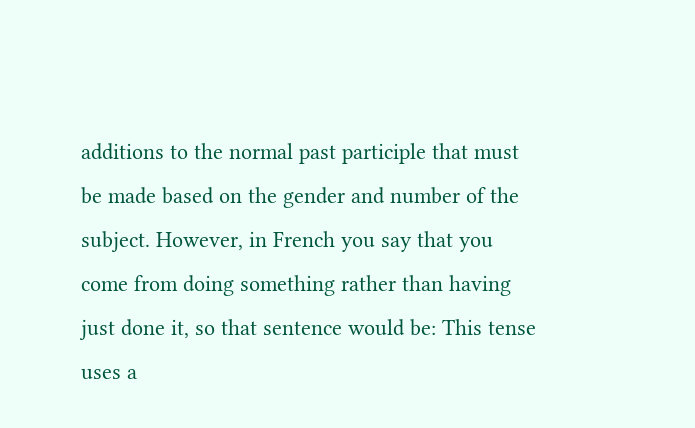additions to the normal past participle that must be made based on the gender and number of the subject. However, in French you say that you come from doing something rather than having just done it, so that sentence would be: This tense uses a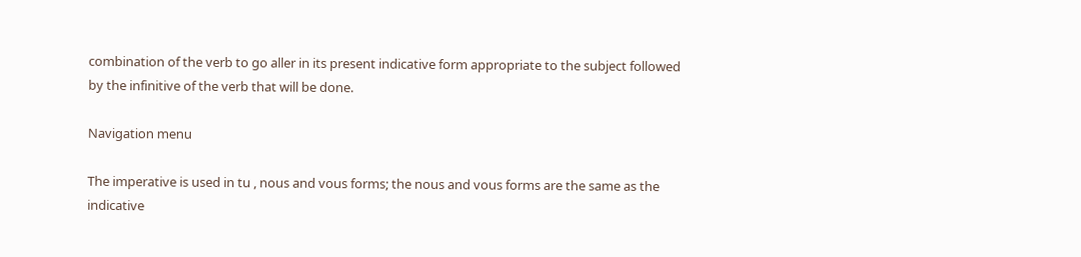combination of the verb to go aller in its present indicative form appropriate to the subject followed by the infinitive of the verb that will be done.

Navigation menu

The imperative is used in tu , nous and vous forms; the nous and vous forms are the same as the indicative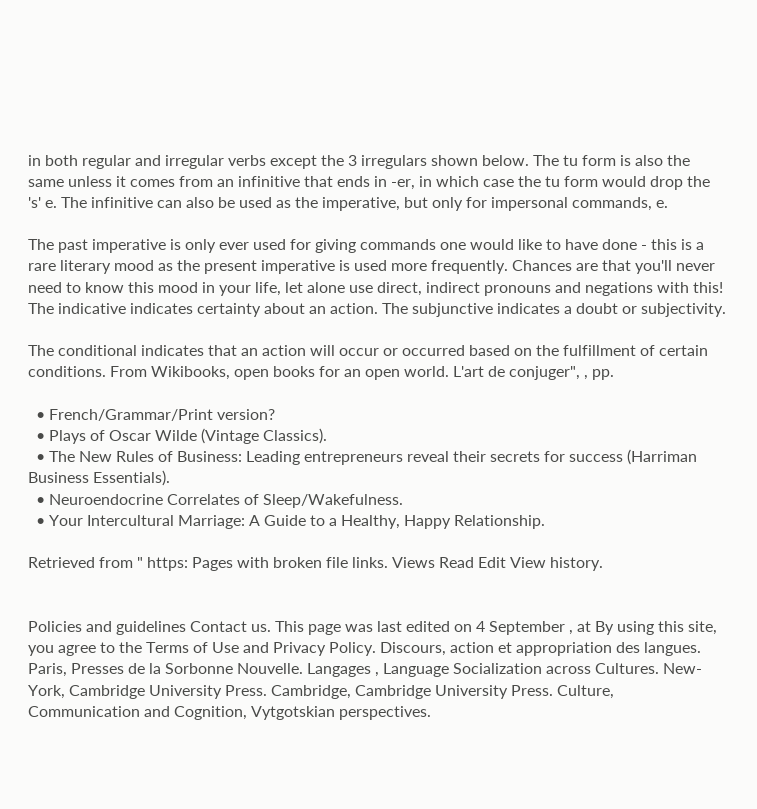in both regular and irregular verbs except the 3 irregulars shown below. The tu form is also the same unless it comes from an infinitive that ends in -er, in which case the tu form would drop the 's' e. The infinitive can also be used as the imperative, but only for impersonal commands, e.

The past imperative is only ever used for giving commands one would like to have done - this is a rare literary mood as the present imperative is used more frequently. Chances are that you'll never need to know this mood in your life, let alone use direct, indirect pronouns and negations with this! The indicative indicates certainty about an action. The subjunctive indicates a doubt or subjectivity.

The conditional indicates that an action will occur or occurred based on the fulfillment of certain conditions. From Wikibooks, open books for an open world. L'art de conjuger", , pp.

  • French/Grammar/Print version?
  • Plays of Oscar Wilde (Vintage Classics).
  • The New Rules of Business: Leading entrepreneurs reveal their secrets for success (Harriman Business Essentials).
  • Neuroendocrine Correlates of Sleep/Wakefulness.
  • Your Intercultural Marriage: A Guide to a Healthy, Happy Relationship.

Retrieved from " https: Pages with broken file links. Views Read Edit View history.


Policies and guidelines Contact us. This page was last edited on 4 September , at By using this site, you agree to the Terms of Use and Privacy Policy. Discours, action et appropriation des langues. Paris, Presses de la Sorbonne Nouvelle. Langages , Language Socialization across Cultures. New-York, Cambridge University Press. Cambridge, Cambridge University Press. Culture, Communication and Cognition, Vytgotskian perspectives.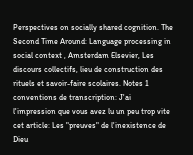Perspectives on socially shared cognition. The Second Time Around: Language processing in social context , Amsterdam Elsevier, Les discours collectifs, lieu de construction des rituels et savoir-faire scolaires. Notes 1 conventions de transcription: J'ai l'impression que vous avez lu un peu trop vite cet article: Les "preuves" de l'inexistence de Dieu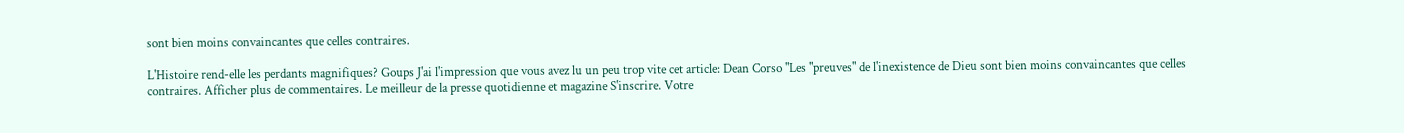sont bien moins convaincantes que celles contraires.

L'Histoire rend-elle les perdants magnifiques? Goups J'ai l'impression que vous avez lu un peu trop vite cet article: Dean Corso "Les "preuves" de l'inexistence de Dieu sont bien moins convaincantes que celles contraires. Afficher plus de commentaires. Le meilleur de la presse quotidienne et magazine S'inscrire. Votre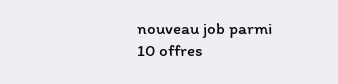nouveau job parmi 10 offres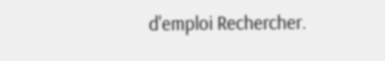d'emploi Rechercher.